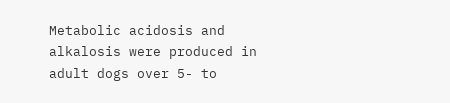Metabolic acidosis and alkalosis were produced in adult dogs over 5- to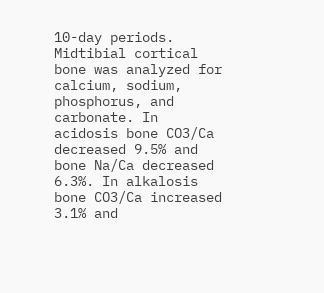10-day periods. Midtibial cortical bone was analyzed for calcium, sodium, phosphorus, and carbonate. In acidosis bone CO3/Ca decreased 9.5% and bone Na/Ca decreased 6.3%. In alkalosis bone CO3/Ca increased 3.1% and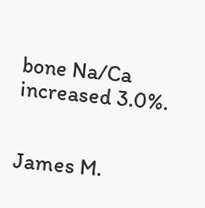bone Na/Ca increased 3.0%.


James M.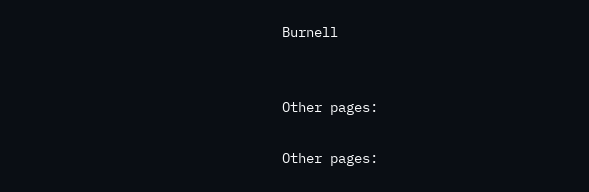Burnell


Other pages:

Other pages: